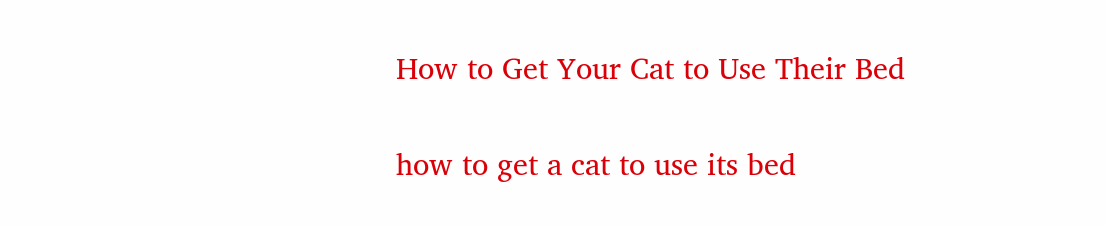How to Get Your Cat to Use Their Bed

how to get a cat to use its bed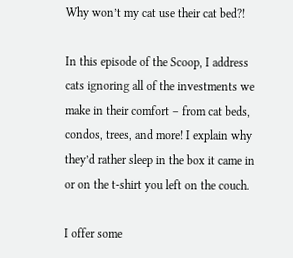Why won’t my cat use their cat bed?!

In this episode of the Scoop, I address cats ignoring all of the investments we make in their comfort – from cat beds, condos, trees, and more! I explain why they’d rather sleep in the box it came in or on the t-shirt you left on the couch.

I offer some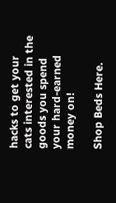hacks to get your cats interested in the goods you spend your hard-earned money on!

Shop Beds Here.